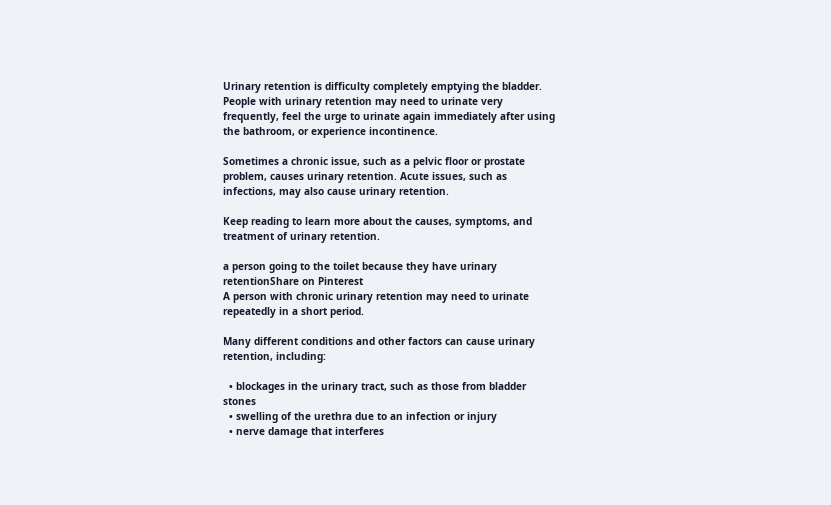Urinary retention is difficulty completely emptying the bladder. People with urinary retention may need to urinate very frequently, feel the urge to urinate again immediately after using the bathroom, or experience incontinence.

Sometimes a chronic issue, such as a pelvic floor or prostate problem, causes urinary retention. Acute issues, such as infections, may also cause urinary retention.

Keep reading to learn more about the causes, symptoms, and treatment of urinary retention.

a person going to the toilet because they have urinary retentionShare on Pinterest
A person with chronic urinary retention may need to urinate repeatedly in a short period.

Many different conditions and other factors can cause urinary retention, including:

  • blockages in the urinary tract, such as those from bladder stones
  • swelling of the urethra due to an infection or injury
  • nerve damage that interferes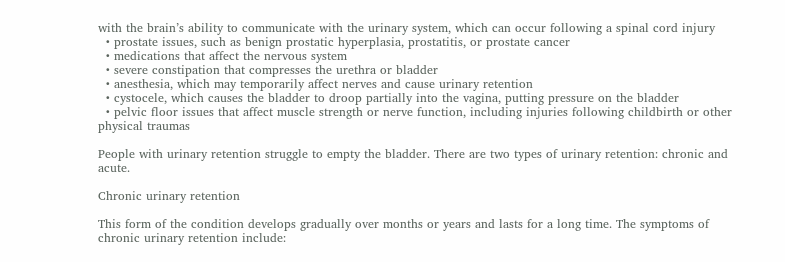with the brain’s ability to communicate with the urinary system, which can occur following a spinal cord injury
  • prostate issues, such as benign prostatic hyperplasia, prostatitis, or prostate cancer
  • medications that affect the nervous system
  • severe constipation that compresses the urethra or bladder
  • anesthesia, which may temporarily affect nerves and cause urinary retention
  • cystocele, which causes the bladder to droop partially into the vagina, putting pressure on the bladder
  • pelvic floor issues that affect muscle strength or nerve function, including injuries following childbirth or other physical traumas

People with urinary retention struggle to empty the bladder. There are two types of urinary retention: chronic and acute.

Chronic urinary retention

This form of the condition develops gradually over months or years and lasts for a long time. The symptoms of chronic urinary retention include: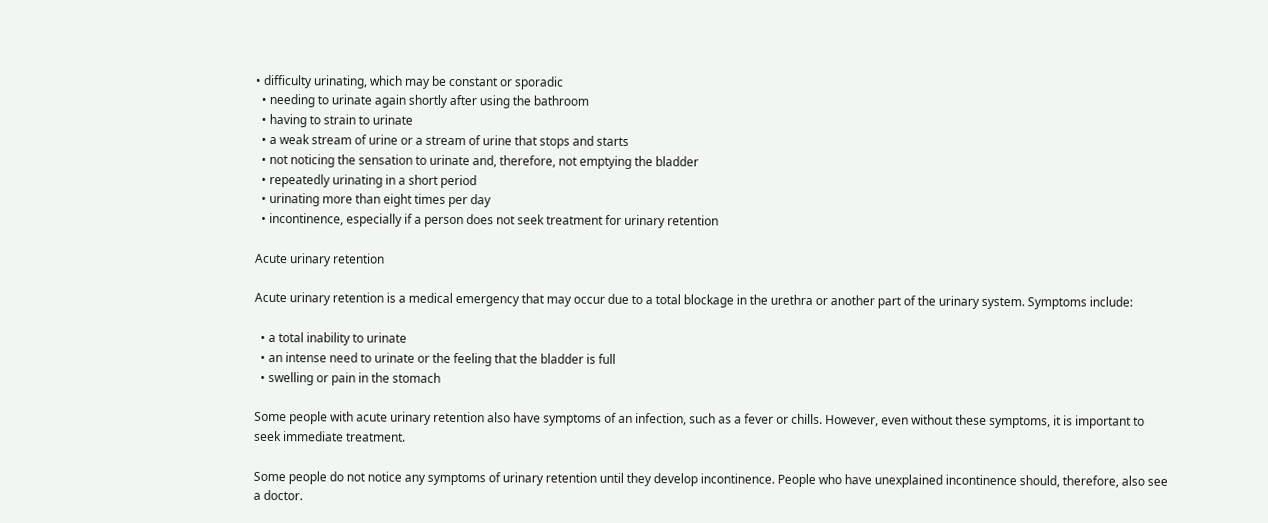• difficulty urinating, which may be constant or sporadic
  • needing to urinate again shortly after using the bathroom
  • having to strain to urinate
  • a weak stream of urine or a stream of urine that stops and starts
  • not noticing the sensation to urinate and, therefore, not emptying the bladder
  • repeatedly urinating in a short period
  • urinating more than eight times per day
  • incontinence, especially if a person does not seek treatment for urinary retention

Acute urinary retention

Acute urinary retention is a medical emergency that may occur due to a total blockage in the urethra or another part of the urinary system. Symptoms include:

  • a total inability to urinate
  • an intense need to urinate or the feeling that the bladder is full
  • swelling or pain in the stomach

Some people with acute urinary retention also have symptoms of an infection, such as a fever or chills. However, even without these symptoms, it is important to seek immediate treatment.

Some people do not notice any symptoms of urinary retention until they develop incontinence. People who have unexplained incontinence should, therefore, also see a doctor.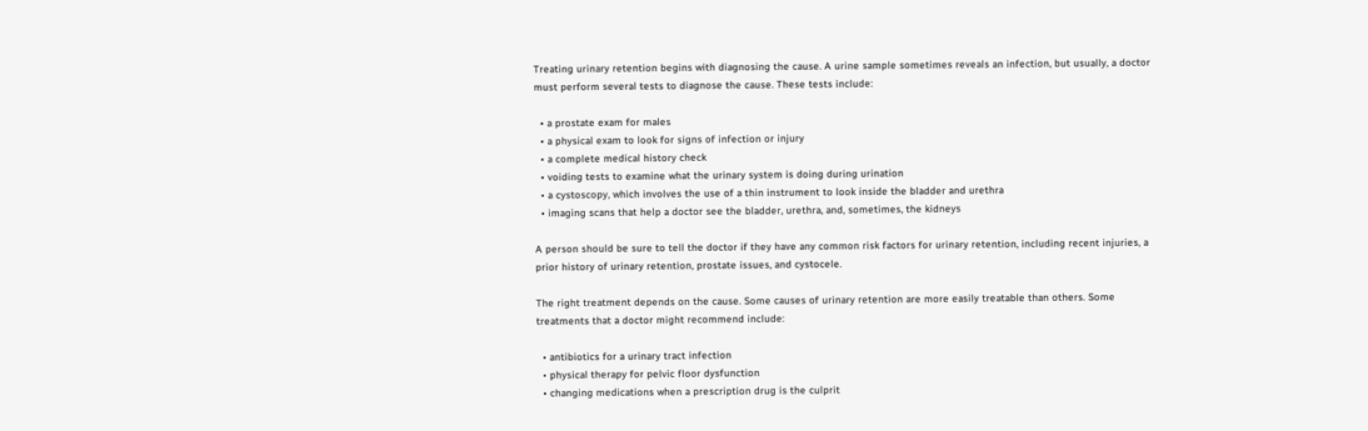Treating urinary retention begins with diagnosing the cause. A urine sample sometimes reveals an infection, but usually, a doctor must perform several tests to diagnose the cause. These tests include:

  • a prostate exam for males
  • a physical exam to look for signs of infection or injury
  • a complete medical history check
  • voiding tests to examine what the urinary system is doing during urination
  • a cystoscopy, which involves the use of a thin instrument to look inside the bladder and urethra
  • imaging scans that help a doctor see the bladder, urethra, and, sometimes, the kidneys

A person should be sure to tell the doctor if they have any common risk factors for urinary retention, including recent injuries, a prior history of urinary retention, prostate issues, and cystocele.

The right treatment depends on the cause. Some causes of urinary retention are more easily treatable than others. Some treatments that a doctor might recommend include:

  • antibiotics for a urinary tract infection
  • physical therapy for pelvic floor dysfunction
  • changing medications when a prescription drug is the culprit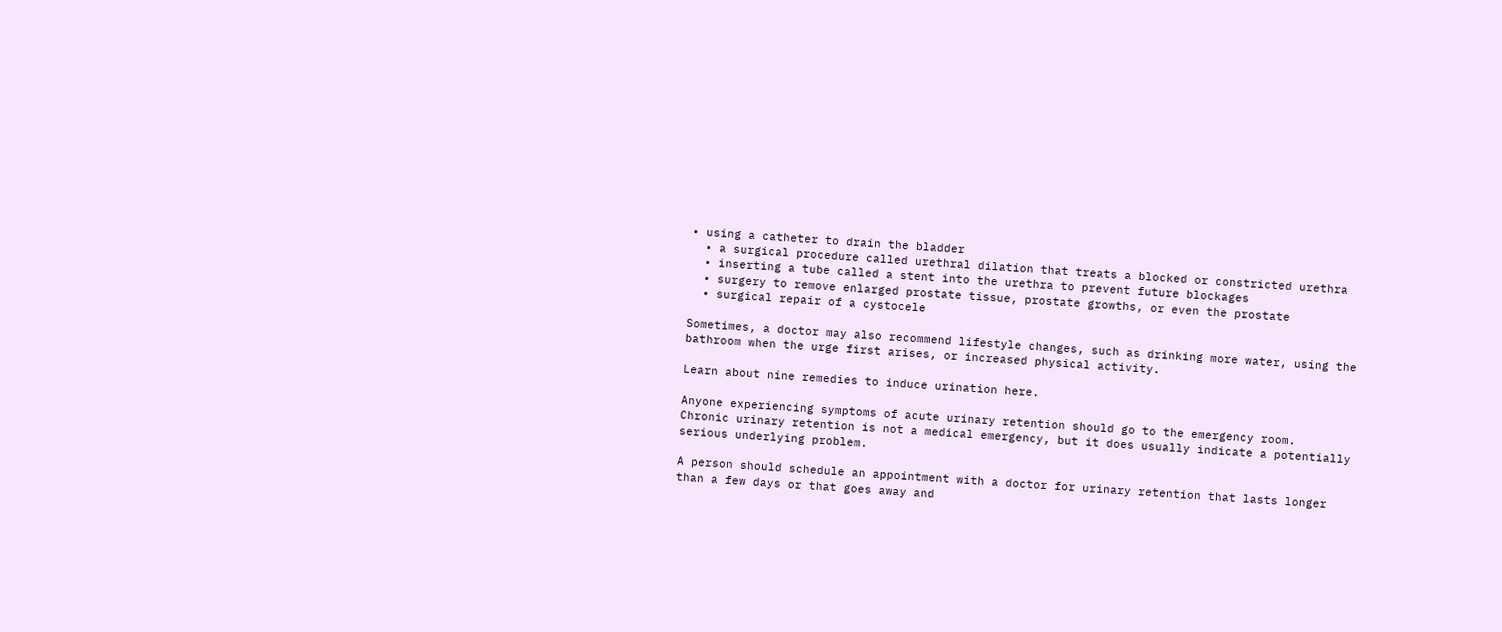• using a catheter to drain the bladder
  • a surgical procedure called urethral dilation that treats a blocked or constricted urethra
  • inserting a tube called a stent into the urethra to prevent future blockages
  • surgery to remove enlarged prostate tissue, prostate growths, or even the prostate
  • surgical repair of a cystocele

Sometimes, a doctor may also recommend lifestyle changes, such as drinking more water, using the bathroom when the urge first arises, or increased physical activity.

Learn about nine remedies to induce urination here.

Anyone experiencing symptoms of acute urinary retention should go to the emergency room.
Chronic urinary retention is not a medical emergency, but it does usually indicate a potentially serious underlying problem.

A person should schedule an appointment with a doctor for urinary retention that lasts longer than a few days or that goes away and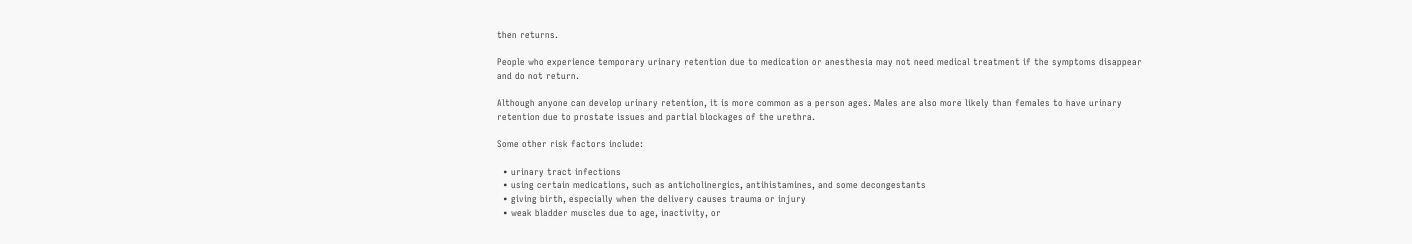then returns.

People who experience temporary urinary retention due to medication or anesthesia may not need medical treatment if the symptoms disappear and do not return.

Although anyone can develop urinary retention, it is more common as a person ages. Males are also more likely than females to have urinary retention due to prostate issues and partial blockages of the urethra.

Some other risk factors include:

  • urinary tract infections
  • using certain medications, such as anticholinergics, antihistamines, and some decongestants
  • giving birth, especially when the delivery causes trauma or injury
  • weak bladder muscles due to age, inactivity, or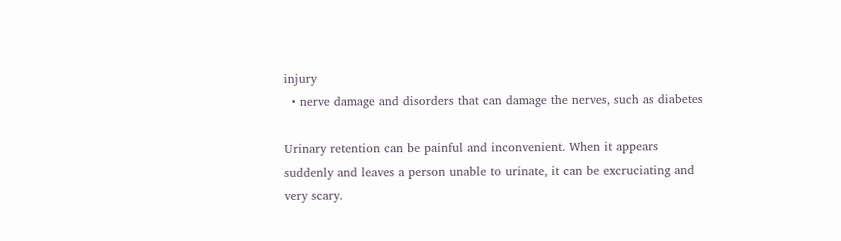injury
  • nerve damage and disorders that can damage the nerves, such as diabetes

Urinary retention can be painful and inconvenient. When it appears suddenly and leaves a person unable to urinate, it can be excruciating and very scary.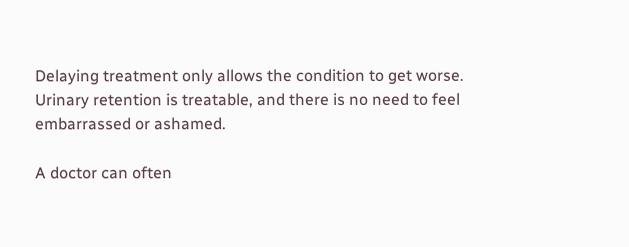Delaying treatment only allows the condition to get worse. Urinary retention is treatable, and there is no need to feel embarrassed or ashamed.

A doctor can often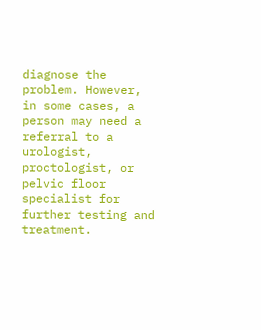diagnose the problem. However, in some cases, a person may need a referral to a urologist, proctologist, or pelvic floor specialist for further testing and treatment.